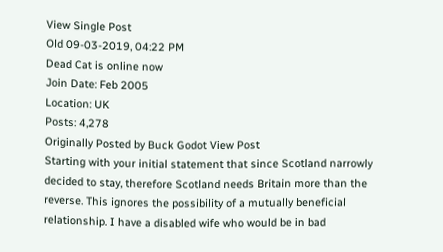View Single Post
Old 09-03-2019, 04:22 PM
Dead Cat is online now
Join Date: Feb 2005
Location: UK
Posts: 4,278
Originally Posted by Buck Godot View Post
Starting with your initial statement that since Scotland narrowly decided to stay, therefore Scotland needs Britain more than the reverse. This ignores the possibility of a mutually beneficial relationship. I have a disabled wife who would be in bad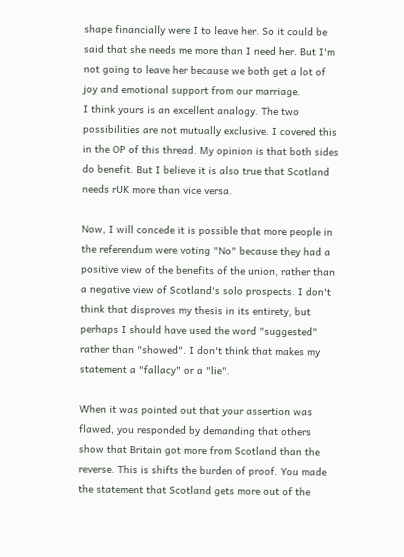shape financially were I to leave her. So it could be said that she needs me more than I need her. But I'm not going to leave her because we both get a lot of joy and emotional support from our marriage.
I think yours is an excellent analogy. The two possibilities are not mutually exclusive. I covered this in the OP of this thread. My opinion is that both sides do benefit. But I believe it is also true that Scotland needs rUK more than vice versa.

Now, I will concede it is possible that more people in the referendum were voting "No" because they had a positive view of the benefits of the union, rather than a negative view of Scotland's solo prospects. I don't think that disproves my thesis in its entirety, but perhaps I should have used the word "suggested" rather than "showed". I don't think that makes my statement a "fallacy" or a "lie".

When it was pointed out that your assertion was flawed, you responded by demanding that others show that Britain got more from Scotland than the reverse. This is shifts the burden of proof. You made the statement that Scotland gets more out of the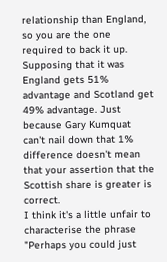relationship than England, so you are the one required to back it up. Supposing that it was England gets 51% advantage and Scotland get 49% advantage. Just because Gary Kumquat can't nail down that 1% difference doesn't mean that your assertion that the Scottish share is greater is correct.
I think it's a little unfair to characterise the phrase "Perhaps you could just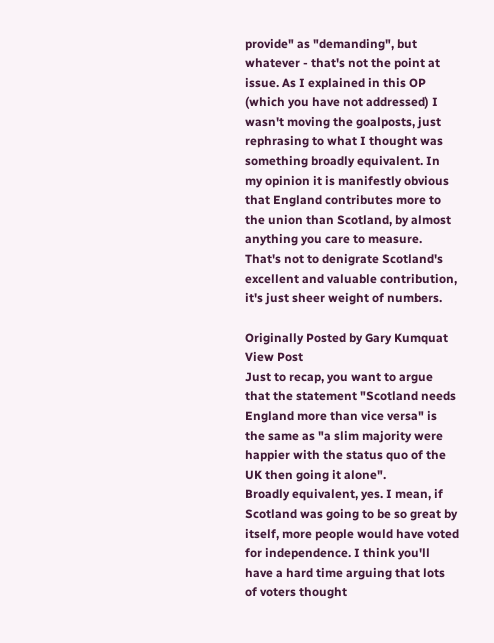provide" as "demanding", but whatever - that's not the point at issue. As I explained in this OP (which you have not addressed) I wasn't moving the goalposts, just rephrasing to what I thought was something broadly equivalent. In my opinion it is manifestly obvious that England contributes more to the union than Scotland, by almost anything you care to measure. That's not to denigrate Scotland's excellent and valuable contribution, it's just sheer weight of numbers.

Originally Posted by Gary Kumquat View Post
Just to recap, you want to argue that the statement "Scotland needs England more than vice versa" is the same as "a slim majority were happier with the status quo of the UK then going it alone".
Broadly equivalent, yes. I mean, if Scotland was going to be so great by itself, more people would have voted for independence. I think you'll have a hard time arguing that lots of voters thought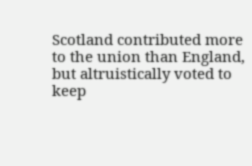Scotland contributed more to the union than England, but altruistically voted to keep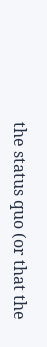the status quo (or that the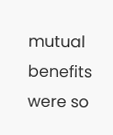mutual benefits were so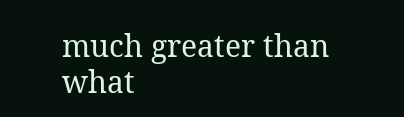much greater than what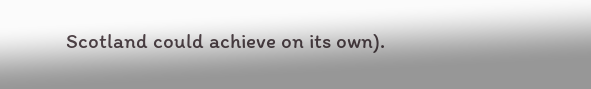Scotland could achieve on its own).